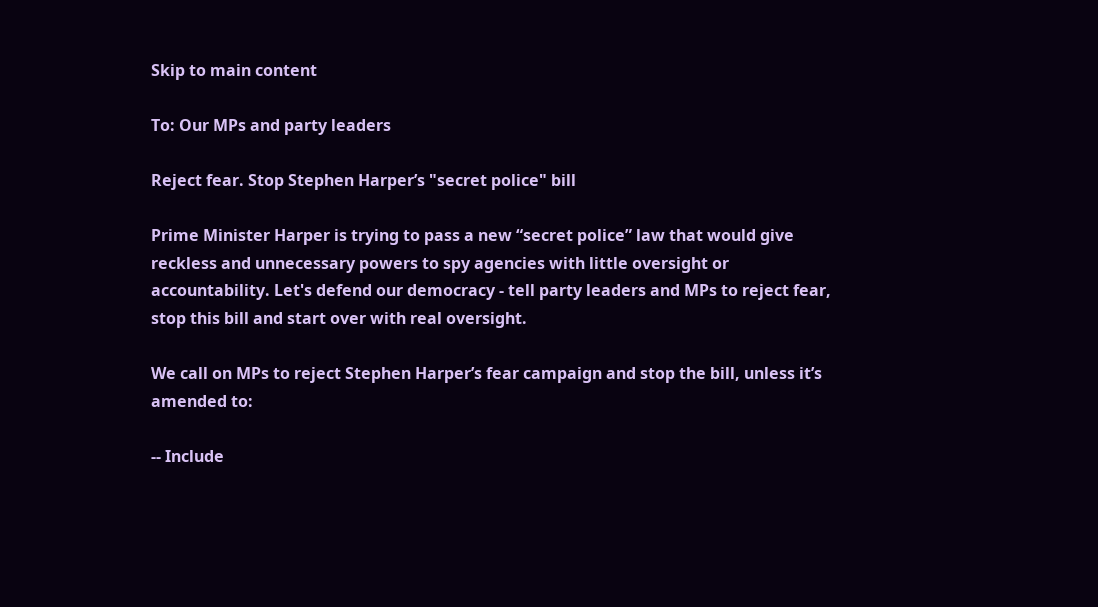Skip to main content

To: Our MPs and party leaders

Reject fear. Stop Stephen Harper’s "secret police" bill

Prime Minister Harper is trying to pass a new “secret police” law that would give reckless and unnecessary powers to spy agencies with little oversight or accountability. Let's defend our democracy - tell party leaders and MPs to reject fear, stop this bill and start over with real oversight.

We call on MPs to reject Stephen Harper’s fear campaign and stop the bill, unless it’s amended to:

-- Include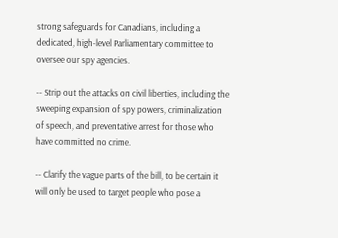strong safeguards for Canadians, including a dedicated, high-level Parliamentary committee to oversee our spy agencies.

-- Strip out the attacks on civil liberties, including the sweeping expansion of spy powers, criminalization of speech, and preventative arrest for those who have committed no crime.

-- Clarify the vague parts of the bill, to be certain it will only be used to target people who pose a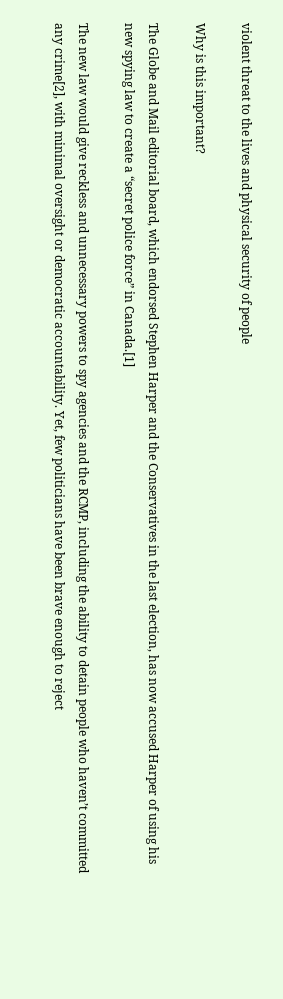violent threat to the lives and physical security of people

Why is this important?

The Globe and Mail editorial board, which endorsed Stephen Harper and the Conservatives in the last election, has now accused Harper of using his new spying law to create a “secret police force” in Canada.[1]

The new law would give reckless and unnecessary powers to spy agencies and the RCMP, including the ability to detain people who haven’t committed any crime[2], with minimal oversight or democratic accountability. Yet, few politicians have been brave enough to reject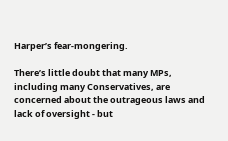Harper’s fear-mongering.

There’s little doubt that many MPs, including many Conservatives, are concerned about the outrageous laws and lack of oversight - but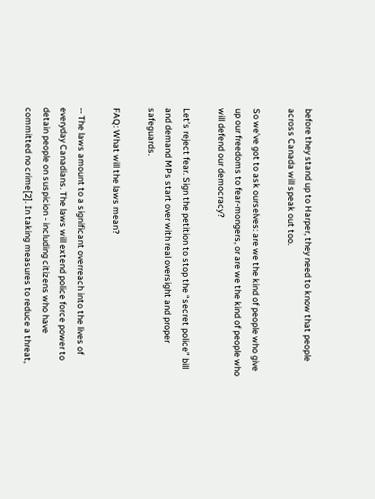before they stand up to Harper, they need to know that people across Canada will speak out too.

So we’ve got to ask ourselves: are we the kind of people who give up our freedoms to fear-mongers, or are we the kind of people who will defend our democracy?

Let’s reject fear. Sign the petition to stop the “secret police” bill and demand MPs start over with real oversight and proper safeguards.

FAQ: What will the laws mean?

-- The laws amount to a significant overreach into the lives of everyday Canadians. The laws will extend police force power to detain people on suspicion - including citizens who have committed no crime[2]. In taking measures to reduce a threat,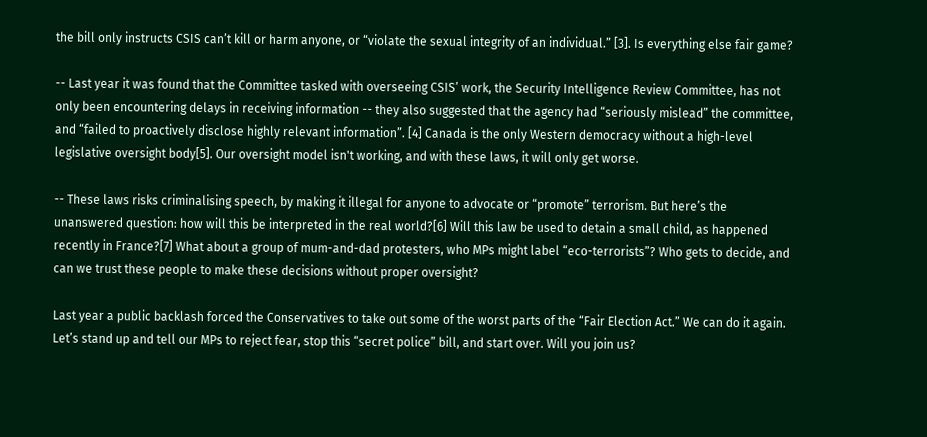the bill only instructs CSIS can’t kill or harm anyone, or “violate the sexual integrity of an individual.” [3]. Is everything else fair game?

-- Last year it was found that the Committee tasked with overseeing CSIS’ work, the Security Intelligence Review Committee, has not only been encountering delays in receiving information -- they also suggested that the agency had “seriously mislead” the committee, and “failed to proactively disclose highly relevant information”. [4] Canada is the only Western democracy without a high-level legislative oversight body[5]. Our oversight model isn't working, and with these laws, it will only get worse.

-- These laws risks criminalising speech, by making it illegal for anyone to advocate or “promote” terrorism. But here’s the unanswered question: how will this be interpreted in the real world?[6] Will this law be used to detain a small child, as happened recently in France?[7] What about a group of mum-and-dad protesters, who MPs might label “eco-terrorists”? Who gets to decide, and can we trust these people to make these decisions without proper oversight?

Last year a public backlash forced the Conservatives to take out some of the worst parts of the “Fair Election Act.” We can do it again. Let’s stand up and tell our MPs to reject fear, stop this “secret police” bill, and start over. Will you join us?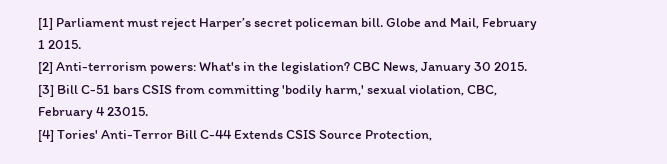[1] Parliament must reject Harper’s secret policeman bill. Globe and Mail, February 1 2015.
[2] Anti-terrorism powers: What's in the legislation? CBC News, January 30 2015.
[3] Bill C-51 bars CSIS from committing 'bodily harm,' sexual violation, CBC, February 4 23015.
[4] Tories' Anti-Terror Bill C-44 Extends CSIS Source Protection,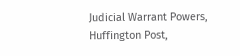Judicial Warrant Powers, Huffington Post,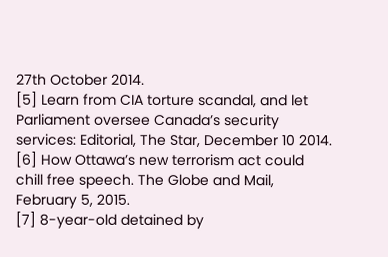27th October 2014.
[5] Learn from CIA torture scandal, and let Parliament oversee Canada’s security services: Editorial, The Star, December 10 2014.
[6] How Ottawa’s new terrorism act could chill free speech. The Globe and Mail, February 5, 2015.
[7] 8-year-old detained by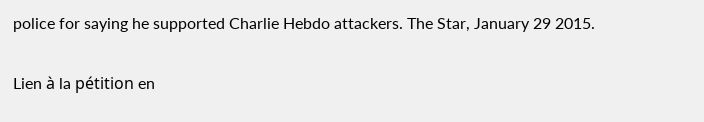police for saying he supported Charlie Hebdo attackers. The Star, January 29 2015.

Lien à la pétition en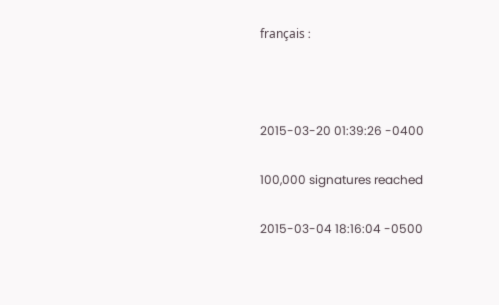français :



2015-03-20 01:39:26 -0400

100,000 signatures reached

2015-03-04 18:16:04 -0500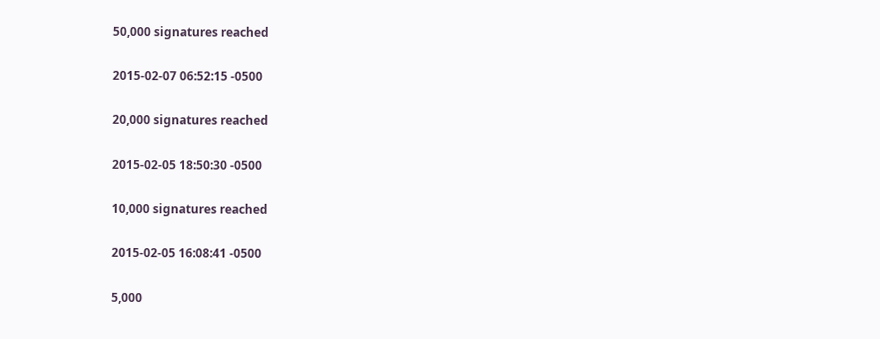50,000 signatures reached

2015-02-07 06:52:15 -0500

20,000 signatures reached

2015-02-05 18:50:30 -0500

10,000 signatures reached

2015-02-05 16:08:41 -0500

5,000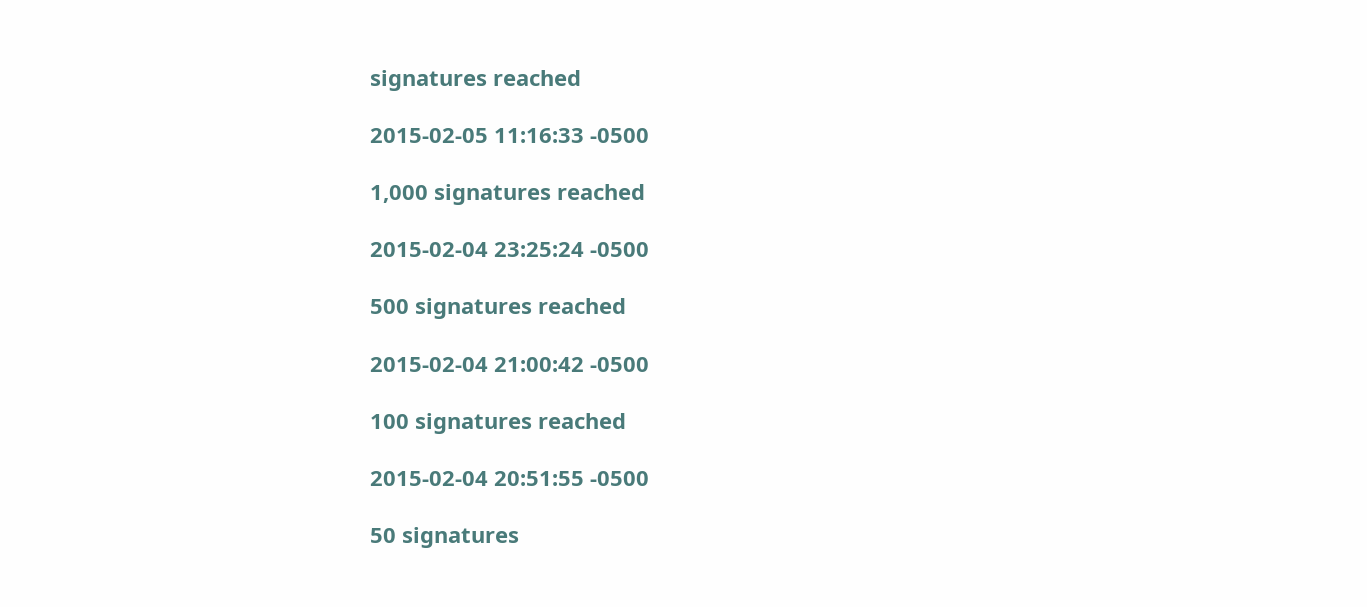signatures reached

2015-02-05 11:16:33 -0500

1,000 signatures reached

2015-02-04 23:25:24 -0500

500 signatures reached

2015-02-04 21:00:42 -0500

100 signatures reached

2015-02-04 20:51:55 -0500

50 signatures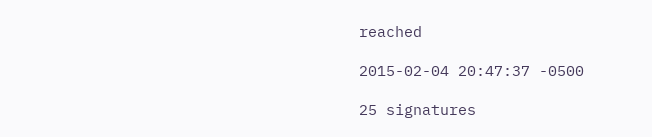reached

2015-02-04 20:47:37 -0500

25 signatures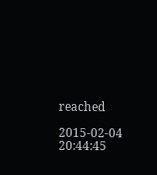reached

2015-02-04 20:44:45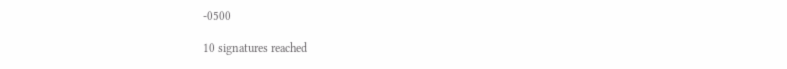-0500

10 signatures reached